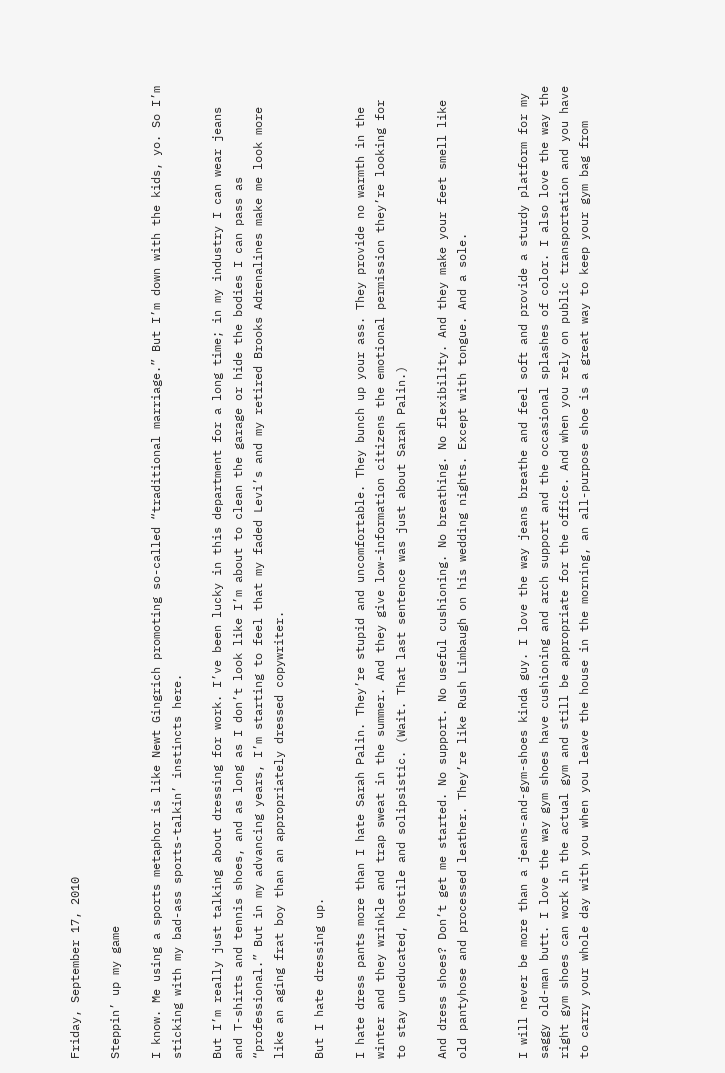Friday, September 17, 2010

Steppin’ up my game

I know. Me using a sports metaphor is like Newt Gingrich promoting so-called “traditional marriage.” But I’m down with the kids, yo. So I’m sticking with my bad-ass sports-talkin’ instincts here.

But I’m really just talking about dressing for work. I’ve been lucky in this department for a long time; in my industry I can wear jeans and T-shirts and tennis shoes, and as long as I don’t look like I’m about to clean the garage or hide the bodies I can pass as “professional.” But in my advancing years, I’m starting to feel that my faded Levi’s and my retired Brooks Adrenalines make me look more like an aging frat boy than an appropriately dressed copywriter.

But I hate dressing up.

I hate dress pants more than I hate Sarah Palin. They’re stupid and uncomfortable. They bunch up your ass. They provide no warmth in the winter and they wrinkle and trap sweat in the summer. And they give low-information citizens the emotional permission they’re looking for to stay uneducated, hostile and solipsistic. (Wait. That last sentence was just about Sarah Palin.)

And dress shoes? Don’t get me started. No support. No useful cushioning. No breathing. No flexibility. And they make your feet smell like old pantyhose and processed leather. They’re like Rush Limbaugh on his wedding nights. Except with tongue. And a sole.


I will never be more than a jeans-and-gym-shoes kinda guy. I love the way jeans breathe and feel soft and provide a sturdy platform for my saggy old-man butt. I love the way gym shoes have cushioning and arch support and the occasional splashes of color. I also love the way the right gym shoes can work in the actual gym and still be appropriate for the office. And when you rely on public transportation and you have to carry your whole day with you when you leave the house in the morning, an all-purpose shoe is a great way to keep your gym bag from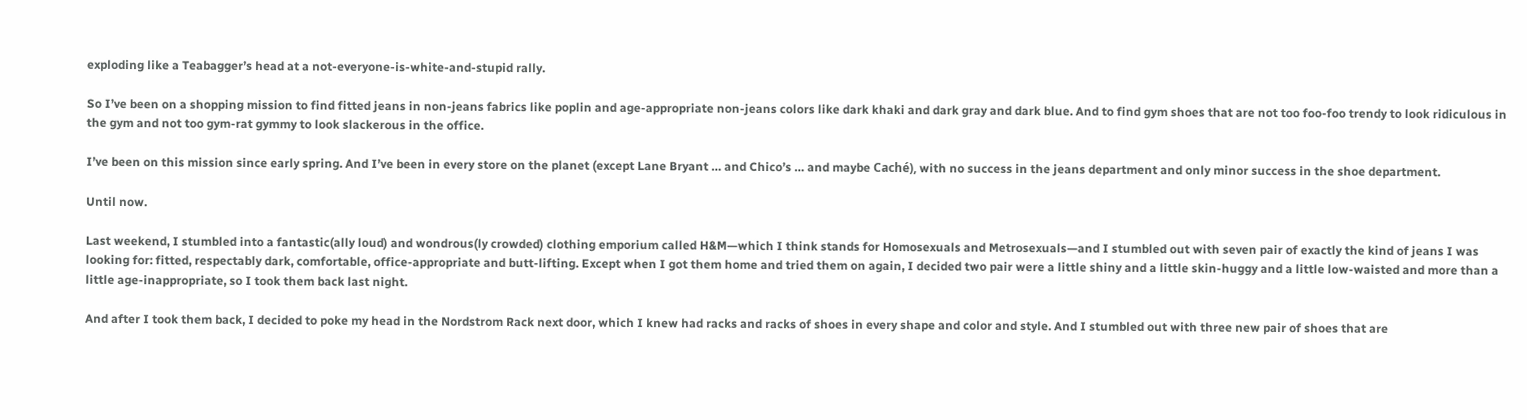exploding like a Teabagger’s head at a not-everyone-is-white-and-stupid rally.

So I’ve been on a shopping mission to find fitted jeans in non-jeans fabrics like poplin and age-appropriate non-jeans colors like dark khaki and dark gray and dark blue. And to find gym shoes that are not too foo-foo trendy to look ridiculous in the gym and not too gym-rat gymmy to look slackerous in the office.

I’ve been on this mission since early spring. And I’ve been in every store on the planet (except Lane Bryant … and Chico’s … and maybe Caché), with no success in the jeans department and only minor success in the shoe department.

Until now.

Last weekend, I stumbled into a fantastic(ally loud) and wondrous(ly crowded) clothing emporium called H&M—which I think stands for Homosexuals and Metrosexuals—and I stumbled out with seven pair of exactly the kind of jeans I was looking for: fitted, respectably dark, comfortable, office-appropriate and butt-lifting. Except when I got them home and tried them on again, I decided two pair were a little shiny and a little skin-huggy and a little low-waisted and more than a little age-inappropriate, so I took them back last night.

And after I took them back, I decided to poke my head in the Nordstrom Rack next door, which I knew had racks and racks of shoes in every shape and color and style. And I stumbled out with three new pair of shoes that are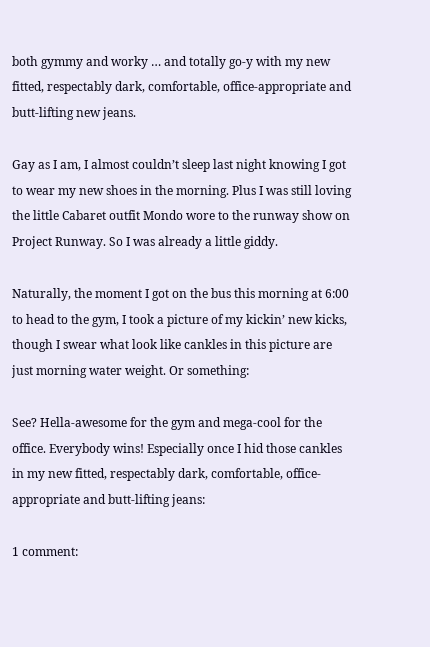both gymmy and worky … and totally go-y with my new fitted, respectably dark, comfortable, office-appropriate and butt-lifting new jeans.

Gay as I am, I almost couldn’t sleep last night knowing I got to wear my new shoes in the morning. Plus I was still loving the little Cabaret outfit Mondo wore to the runway show on Project Runway. So I was already a little giddy.

Naturally, the moment I got on the bus this morning at 6:00 to head to the gym, I took a picture of my kickin’ new kicks, though I swear what look like cankles in this picture are just morning water weight. Or something:

See? Hella-awesome for the gym and mega-cool for the office. Everybody wins! Especially once I hid those cankles in my new fitted, respectably dark, comfortable, office-appropriate and butt-lifting jeans:

1 comment: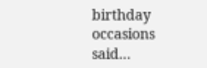birthday occasions said...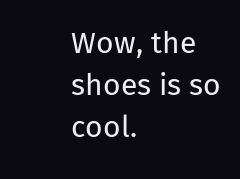Wow, the shoes is so cool.